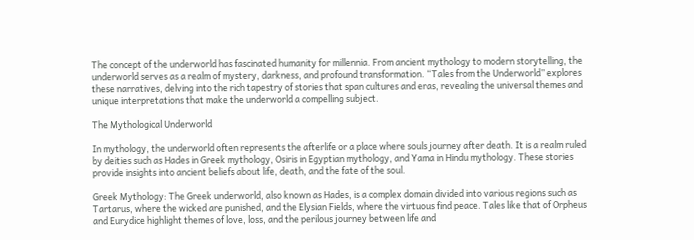The concept of the underworld has fascinated humanity for millennia. From ancient mythology to modern storytelling, the underworld serves as a realm of mystery, darkness, and profound transformation. “Tales from the Underworld” explores these narratives, delving into the rich tapestry of stories that span cultures and eras, revealing the universal themes and unique interpretations that make the underworld a compelling subject.

The Mythological Underworld

In mythology, the underworld often represents the afterlife or a place where souls journey after death. It is a realm ruled by deities such as Hades in Greek mythology, Osiris in Egyptian mythology, and Yama in Hindu mythology. These stories provide insights into ancient beliefs about life, death, and the fate of the soul.

Greek Mythology: The Greek underworld, also known as Hades, is a complex domain divided into various regions such as Tartarus, where the wicked are punished, and the Elysian Fields, where the virtuous find peace. Tales like that of Orpheus and Eurydice highlight themes of love, loss, and the perilous journey between life and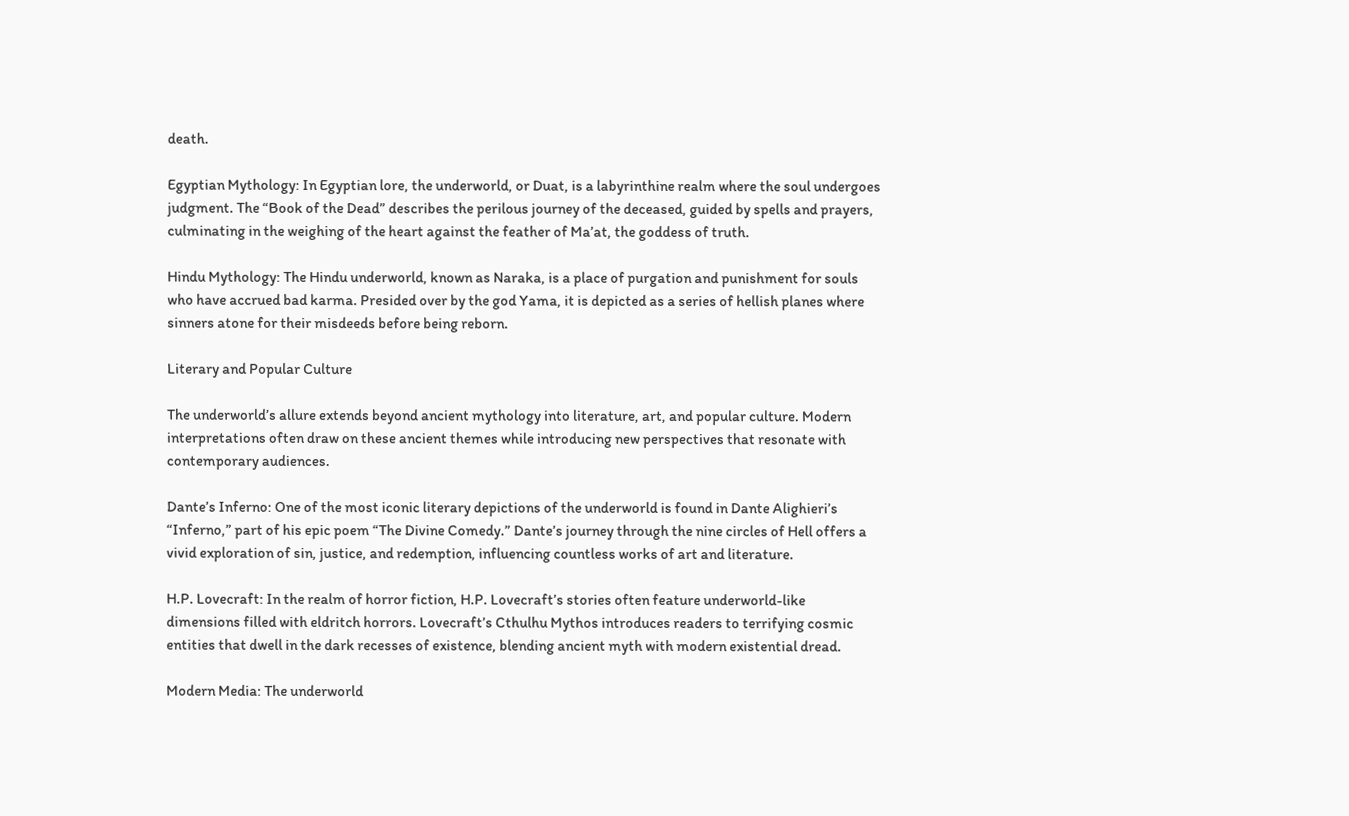death.

Egyptian Mythology: In Egyptian lore, the underworld, or Duat, is a labyrinthine realm where the soul undergoes judgment. The “Book of the Dead” describes the perilous journey of the deceased, guided by spells and prayers, culminating in the weighing of the heart against the feather of Ma’at, the goddess of truth.

Hindu Mythology: The Hindu underworld, known as Naraka, is a place of purgation and punishment for souls who have accrued bad karma. Presided over by the god Yama, it is depicted as a series of hellish planes where sinners atone for their misdeeds before being reborn.

Literary and Popular Culture

The underworld’s allure extends beyond ancient mythology into literature, art, and popular culture. Modern interpretations often draw on these ancient themes while introducing new perspectives that resonate with contemporary audiences.

Dante’s Inferno: One of the most iconic literary depictions of the underworld is found in Dante Alighieri’s “Inferno,” part of his epic poem “The Divine Comedy.” Dante’s journey through the nine circles of Hell offers a vivid exploration of sin, justice, and redemption, influencing countless works of art and literature.

H.P. Lovecraft: In the realm of horror fiction, H.P. Lovecraft’s stories often feature underworld-like dimensions filled with eldritch horrors. Lovecraft’s Cthulhu Mythos introduces readers to terrifying cosmic entities that dwell in the dark recesses of existence, blending ancient myth with modern existential dread.

Modern Media: The underworld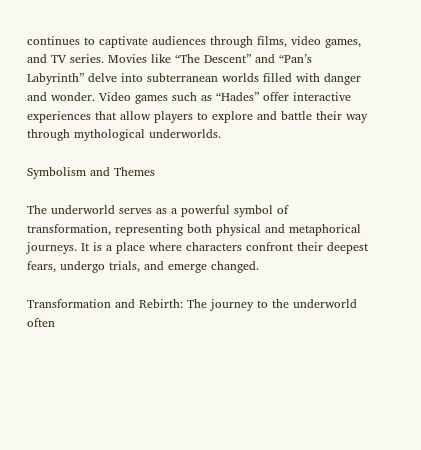continues to captivate audiences through films, video games, and TV series. Movies like “The Descent” and “Pan’s Labyrinth” delve into subterranean worlds filled with danger and wonder. Video games such as “Hades” offer interactive experiences that allow players to explore and battle their way through mythological underworlds.

Symbolism and Themes

The underworld serves as a powerful symbol of transformation, representing both physical and metaphorical journeys. It is a place where characters confront their deepest fears, undergo trials, and emerge changed.

Transformation and Rebirth: The journey to the underworld often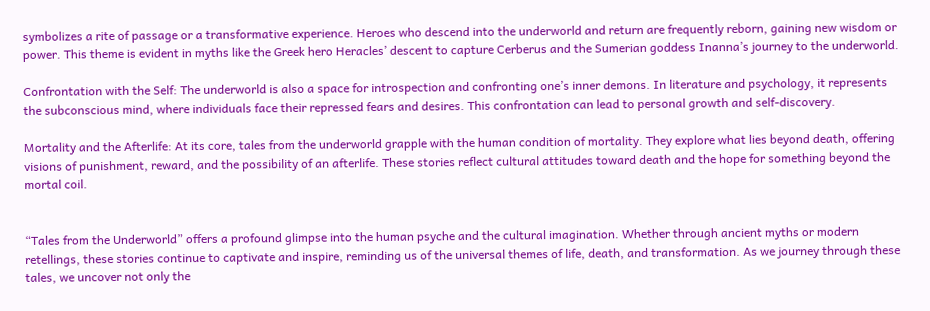symbolizes a rite of passage or a transformative experience. Heroes who descend into the underworld and return are frequently reborn, gaining new wisdom or power. This theme is evident in myths like the Greek hero Heracles’ descent to capture Cerberus and the Sumerian goddess Inanna’s journey to the underworld.

Confrontation with the Self: The underworld is also a space for introspection and confronting one’s inner demons. In literature and psychology, it represents the subconscious mind, where individuals face their repressed fears and desires. This confrontation can lead to personal growth and self-discovery.

Mortality and the Afterlife: At its core, tales from the underworld grapple with the human condition of mortality. They explore what lies beyond death, offering visions of punishment, reward, and the possibility of an afterlife. These stories reflect cultural attitudes toward death and the hope for something beyond the mortal coil.


“Tales from the Underworld” offers a profound glimpse into the human psyche and the cultural imagination. Whether through ancient myths or modern retellings, these stories continue to captivate and inspire, reminding us of the universal themes of life, death, and transformation. As we journey through these tales, we uncover not only the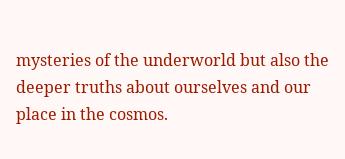mysteries of the underworld but also the deeper truths about ourselves and our place in the cosmos.